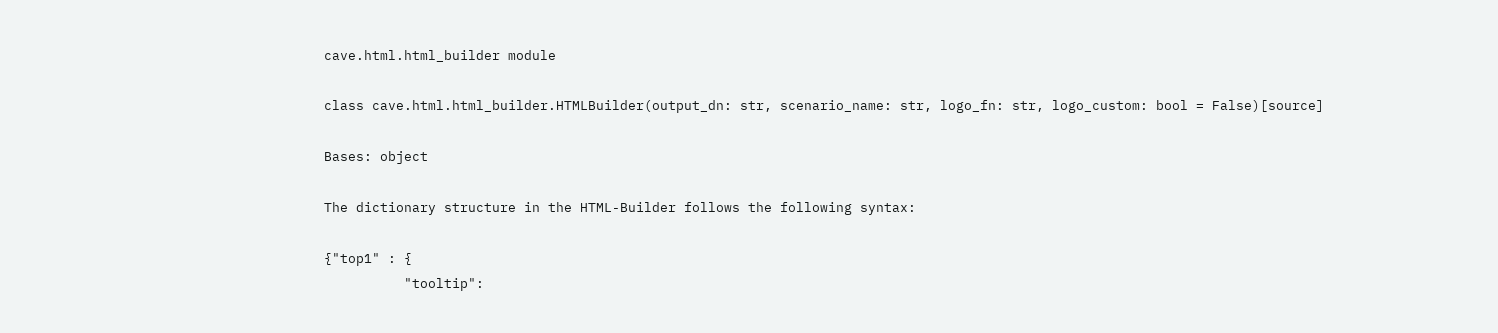cave.html.html_builder module

class cave.html.html_builder.HTMLBuilder(output_dn: str, scenario_name: str, logo_fn: str, logo_custom: bool = False)[source]

Bases: object

The dictionary structure in the HTML-Builder follows the following syntax:

{"top1" : {
          "tooltip":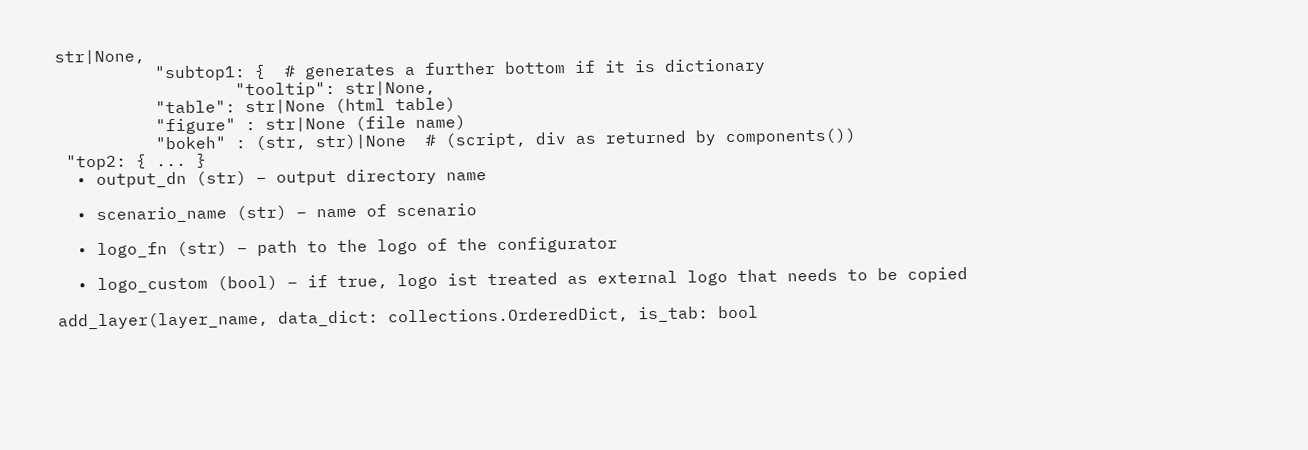str|None,
          "subtop1: {  # generates a further bottom if it is dictionary
                  "tooltip": str|None,
          "table": str|None (html table)
          "figure" : str|None (file name)
          "bokeh" : (str, str)|None  # (script, div as returned by components())
 "top2: { ... }
  • output_dn (str) – output directory name

  • scenario_name (str) – name of scenario

  • logo_fn (str) – path to the logo of the configurator

  • logo_custom (bool) – if true, logo ist treated as external logo that needs to be copied

add_layer(layer_name, data_dict: collections.OrderedDict, is_tab: bool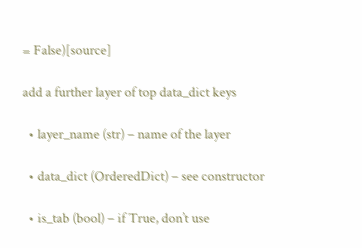= False)[source]

add a further layer of top data_dict keys

  • layer_name (str) – name of the layer

  • data_dict (OrderedDict) – see constructor

  • is_tab (bool) – if True, don’t use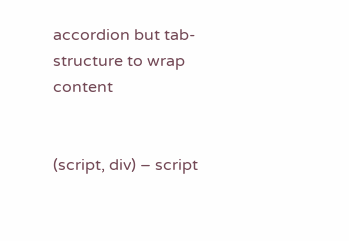accordion but tab-structure to wrap content


(script, div) – script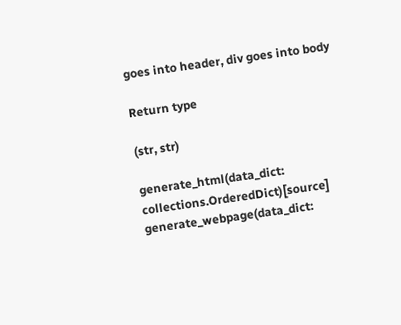goes into header, div goes into body

Return type

(str, str)

generate_html(data_dict: collections.OrderedDict)[source]
generate_webpage(data_dict: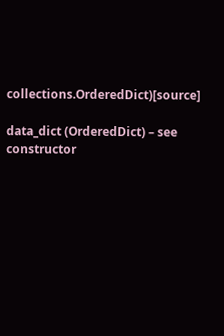collections.OrderedDict)[source]

data_dict (OrderedDict) – see constructor